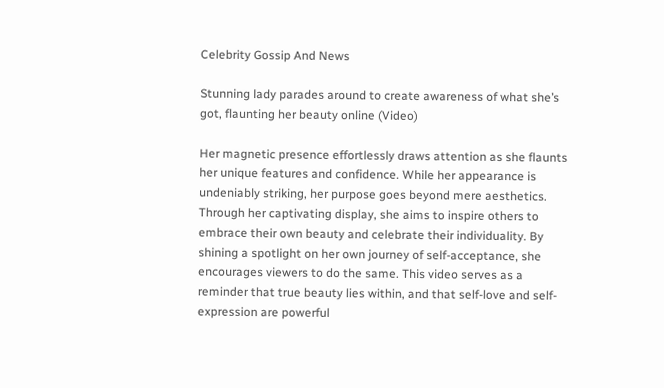Celebrity Gossip And News

Stunning lady parades around to create awareness of what she’s got, flaunting her beauty online (Video)

Her magnetic presence effortlessly draws attention as she flaunts her unique features and confidence. While her appearance is undeniably striking, her purpose goes beyond mere aesthetics. Through her captivating display, she aims to inspire others to embrace their own beauty and celebrate their individuality. By shining a spotlight on her own journey of self-acceptance, she encourages viewers to do the same. This video serves as a reminder that true beauty lies within, and that self-love and self-expression are powerful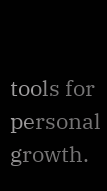tools for personal growth.